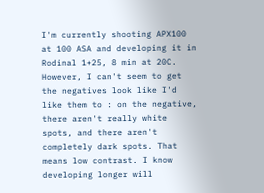I'm currently shooting APX100 at 100 ASA and developing it in Rodinal 1+25, 8 min at 20C. However, I can't seem to get the negatives look like I'd like them to : on the negative, there aren't really white spots, and there aren't completely dark spots. That means low contrast. I know developing longer will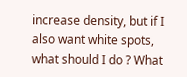increase density, but if I also want white spots, what should I do ? What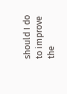should I do to improve the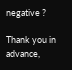negative ?

Thank you in advance,